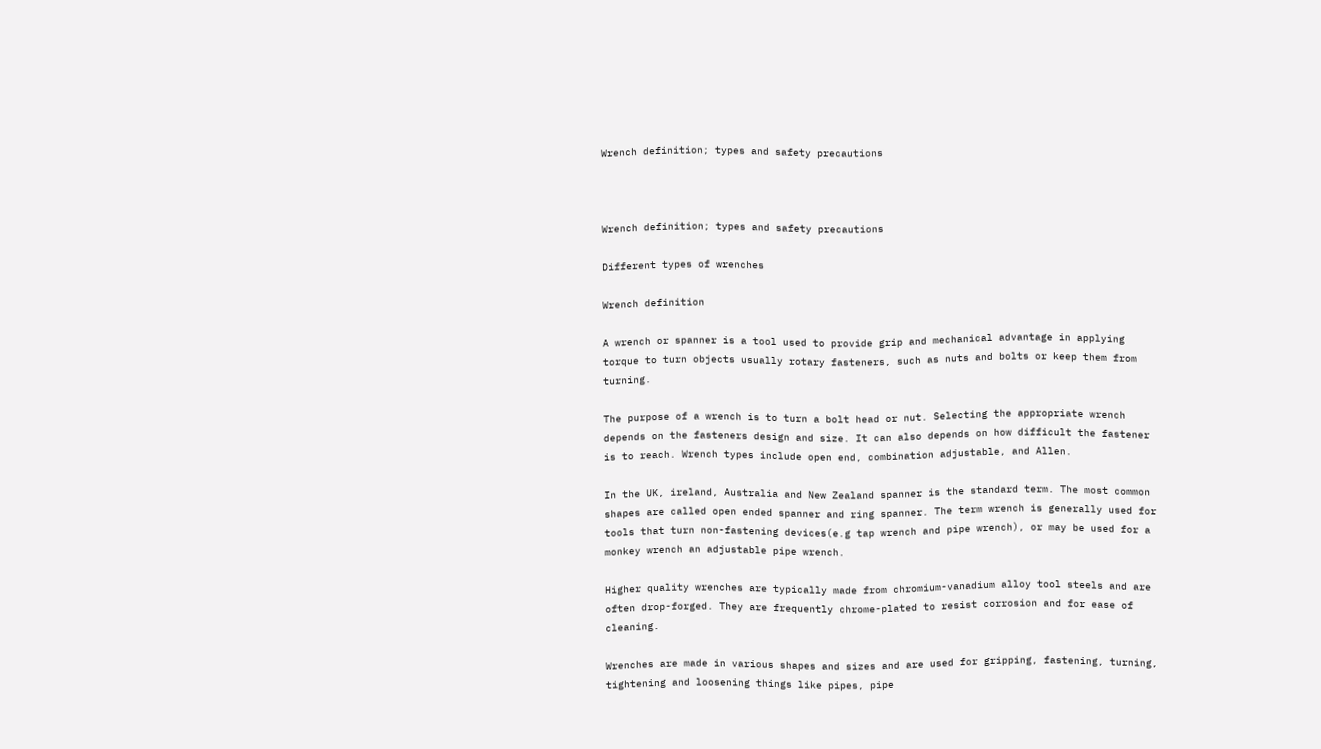Wrench definition; types and safety precautions



Wrench definition; types and safety precautions

Different types of wrenches

Wrench definition

A wrench or spanner is a tool used to provide grip and mechanical advantage in applying torque to turn objects usually rotary fasteners, such as nuts and bolts or keep them from turning.

The purpose of a wrench is to turn a bolt head or nut. Selecting the appropriate wrench depends on the fasteners design and size. It can also depends on how difficult the fastener is to reach. Wrench types include open end, combination adjustable, and Allen.

In the UK, ireland, Australia and New Zealand spanner is the standard term. The most common shapes are called open ended spanner and ring spanner. The term wrench is generally used for tools that turn non-fastening devices(e.g tap wrench and pipe wrench), or may be used for a monkey wrench an adjustable pipe wrench.

Higher quality wrenches are typically made from chromium-vanadium alloy tool steels and are often drop-forged. They are frequently chrome-plated to resist corrosion and for ease of cleaning.

Wrenches are made in various shapes and sizes and are used for gripping, fastening, turning, tightening and loosening things like pipes, pipe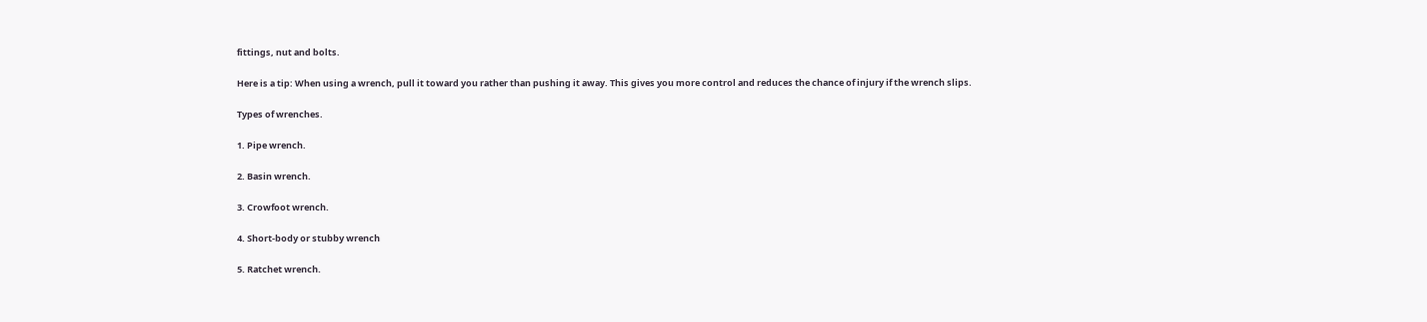fittings, nut and bolts.

Here is a tip: When using a wrench, pull it toward you rather than pushing it away. This gives you more control and reduces the chance of injury if the wrench slips.

Types of wrenches.

1. Pipe wrench.

2. Basin wrench.

3. Crowfoot wrench.

4. Short-body or stubby wrench

5. Ratchet wrench.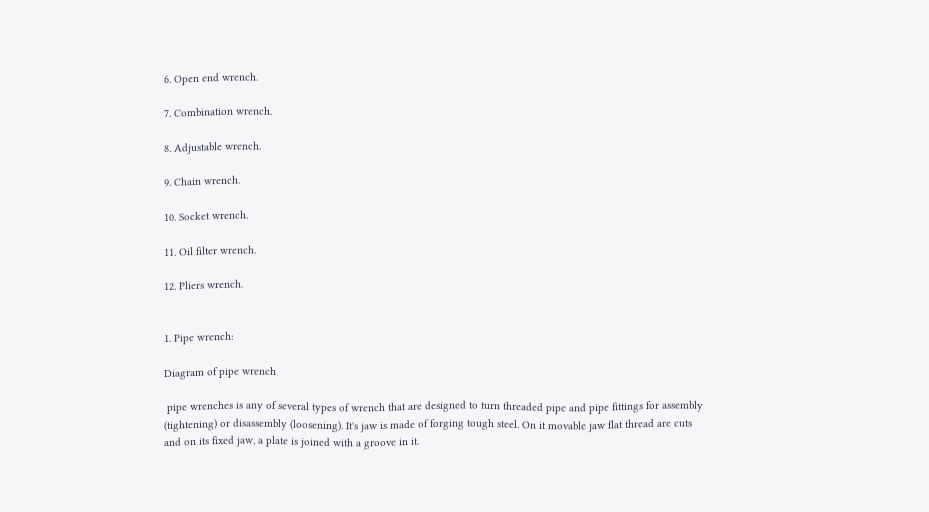6. Open end wrench.

7. Combination wrench.

8. Adjustable wrench.

9. Chain wrench.

10. Socket wrench.

11. Oil filter wrench.

12. Pliers wrench.


1. Pipe wrench:

Diagram of pipe wrench

 pipe wrenches is any of several types of wrench that are designed to turn threaded pipe and pipe fittings for assembly (tightening) or disassembly (loosening). It's jaw is made of forging tough steel. On it movable jaw flat thread are cuts and on its fixed jaw, a plate is joined with a groove in it.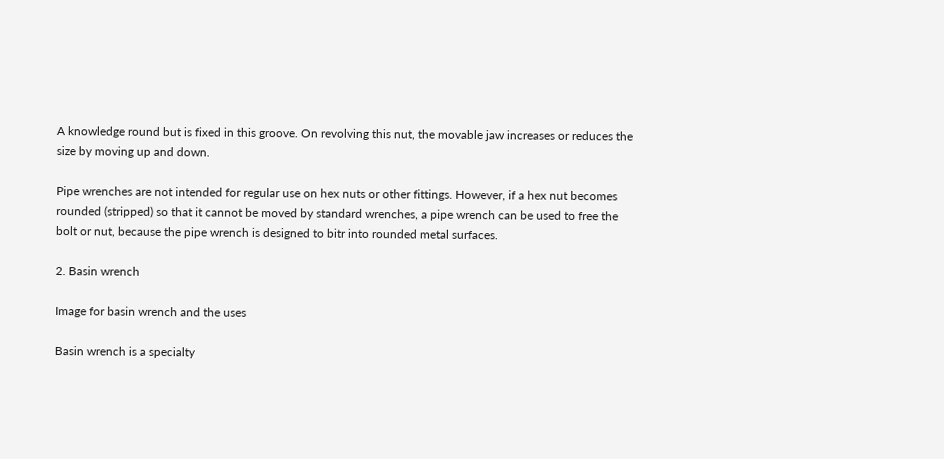A knowledge round but is fixed in this groove. On revolving this nut, the movable jaw increases or reduces the size by moving up and down.

Pipe wrenches are not intended for regular use on hex nuts or other fittings. However, if a hex nut becomes rounded (stripped) so that it cannot be moved by standard wrenches, a pipe wrench can be used to free the bolt or nut, because the pipe wrench is designed to bitr into rounded metal surfaces.

2. Basin wrench

Image for basin wrench and the uses

Basin wrench is a specialty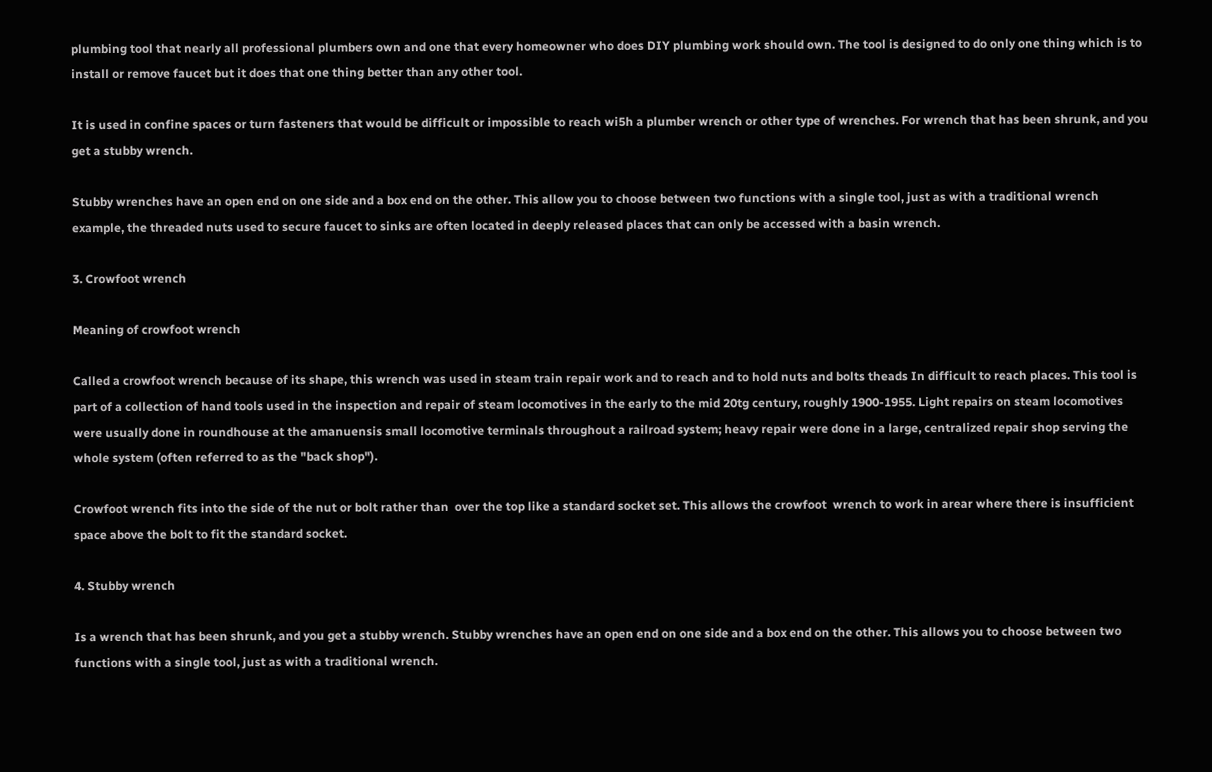plumbing tool that nearly all professional plumbers own and one that every homeowner who does DIY plumbing work should own. The tool is designed to do only one thing which is to install or remove faucet but it does that one thing better than any other tool.

It is used in confine spaces or turn fasteners that would be difficult or impossible to reach wi5h a plumber wrench or other type of wrenches. For wrench that has been shrunk, and you get a stubby wrench.

Stubby wrenches have an open end on one side and a box end on the other. This allow you to choose between two functions with a single tool, just as with a traditional wrench example, the threaded nuts used to secure faucet to sinks are often located in deeply released places that can only be accessed with a basin wrench.

3. Crowfoot wrench

Meaning of crowfoot wrench

Called a crowfoot wrench because of its shape, this wrench was used in steam train repair work and to reach and to hold nuts and bolts theads In difficult to reach places. This tool is part of a collection of hand tools used in the inspection and repair of steam locomotives in the early to the mid 20tg century, roughly 1900-1955. Light repairs on steam locomotives were usually done in roundhouse at the amanuensis small locomotive terminals throughout a railroad system; heavy repair were done in a large, centralized repair shop serving the whole system (often referred to as the "back shop").

Crowfoot wrench fits into the side of the nut or bolt rather than  over the top like a standard socket set. This allows the crowfoot  wrench to work in arear where there is insufficient space above the bolt to fit the standard socket.

4. Stubby wrench

Is a wrench that has been shrunk, and you get a stubby wrench. Stubby wrenches have an open end on one side and a box end on the other. This allows you to choose between two functions with a single tool, just as with a traditional wrench.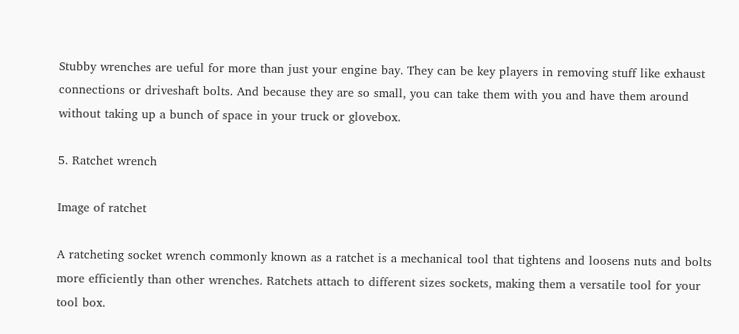Stubby wrenches are ueful for more than just your engine bay. They can be key players in removing stuff like exhaust connections or driveshaft bolts. And because they are so small, you can take them with you and have them around without taking up a bunch of space in your truck or glovebox.

5. Ratchet wrench

Image of ratchet

A ratcheting socket wrench commonly known as a ratchet is a mechanical tool that tightens and loosens nuts and bolts more efficiently than other wrenches. Ratchets attach to different sizes sockets, making them a versatile tool for your tool box.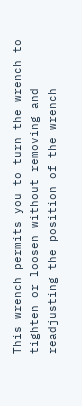This wrench permits you to turn the wrench to tighten or loosen without removing and readjusting the position of the wrench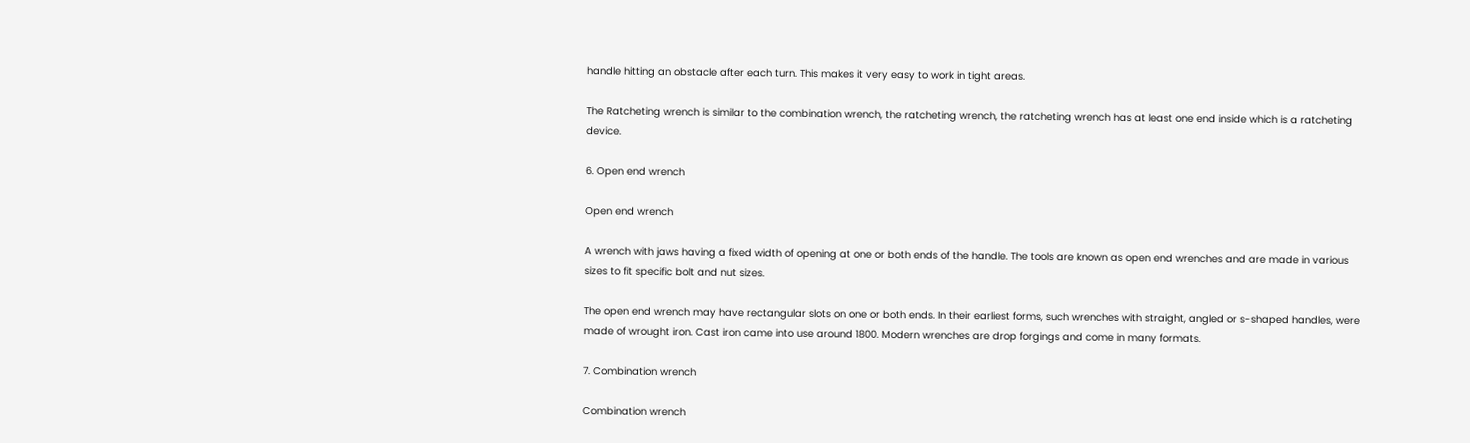handle hitting an obstacle after each turn. This makes it very easy to work in tight areas.

The Ratcheting wrench is similar to the combination wrench, the ratcheting wrench, the ratcheting wrench has at least one end inside which is a ratcheting device.

6. Open end wrench

Open end wrench

A wrench with jaws having a fixed width of opening at one or both ends of the handle. The tools are known as open end wrenches and are made in various sizes to fit specific bolt and nut sizes.

The open end wrench may have rectangular slots on one or both ends. In their earliest forms, such wrenches with straight, angled or s-shaped handles, were made of wrought iron. Cast iron came into use around 1800. Modern wrenches are drop forgings and come in many formats.

7. Combination wrench

Combination wrench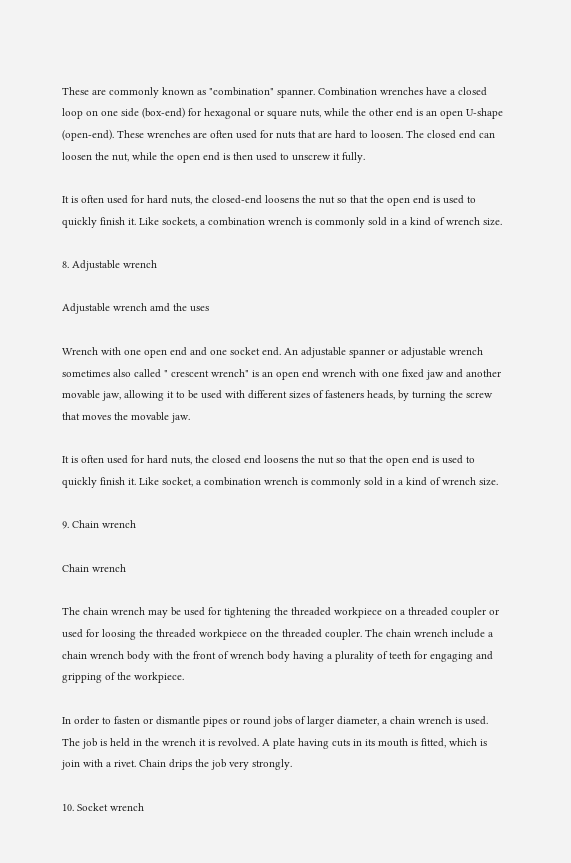These are commonly known as "combination" spanner. Combination wrenches have a closed loop on one side (box-end) for hexagonal or square nuts, while the other end is an open U-shape (open-end). These wrenches are often used for nuts that are hard to loosen. The closed end can loosen the nut, while the open end is then used to unscrew it fully.

It is often used for hard nuts, the closed-end loosens the nut so that the open end is used to quickly finish it. Like sockets, a combination wrench is commonly sold in a kind of wrench size.

8. Adjustable wrench

Adjustable wrench amd the uses

Wrench with one open end and one socket end. An adjustable spanner or adjustable wrench sometimes also called " crescent wrench" is an open end wrench with one fixed jaw and another movable jaw, allowing it to be used with different sizes of fasteners heads, by turning the screw that moves the movable jaw.

It is often used for hard nuts, the closed end loosens the nut so that the open end is used to quickly finish it. Like socket, a combination wrench is commonly sold in a kind of wrench size.

9. Chain wrench

Chain wrench

The chain wrench may be used for tightening the threaded workpiece on a threaded coupler or used for loosing the threaded workpiece on the threaded coupler. The chain wrench include a chain wrench body with the front of wrench body having a plurality of teeth for engaging and gripping of the workpiece.

In order to fasten or dismantle pipes or round jobs of larger diameter, a chain wrench is used. The job is held in the wrench it is revolved. A plate having cuts in its mouth is fitted, which is join with a rivet. Chain drips the job very strongly.

10. Socket wrench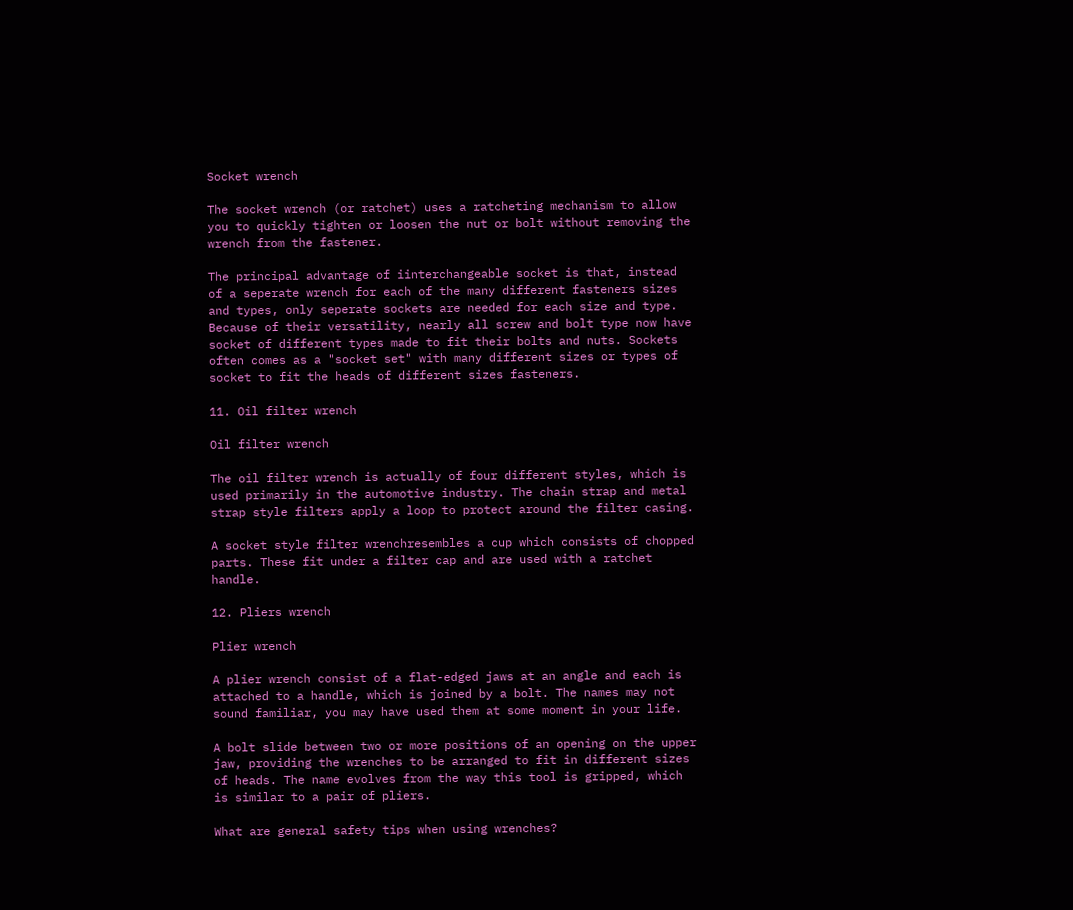Socket wrench

The socket wrench (or ratchet) uses a ratcheting mechanism to allow you to quickly tighten or loosen the nut or bolt without removing the wrench from the fastener.

The principal advantage of iinterchangeable socket is that, instead of a seperate wrench for each of the many different fasteners sizes and types, only seperate sockets are needed for each size and type. Because of their versatility, nearly all screw and bolt type now have socket of different types made to fit their bolts and nuts. Sockets often comes as a "socket set" with many different sizes or types of socket to fit the heads of different sizes fasteners.

11. Oil filter wrench

Oil filter wrench

The oil filter wrench is actually of four different styles, which is used primarily in the automotive industry. The chain strap and metal strap style filters apply a loop to protect around the filter casing.

A socket style filter wrenchresembles a cup which consists of chopped parts. These fit under a filter cap and are used with a ratchet handle.

12. Pliers wrench

Plier wrench

A plier wrench consist of a flat-edged jaws at an angle and each is attached to a handle, which is joined by a bolt. The names may not sound familiar, you may have used them at some moment in your life.

A bolt slide between two or more positions of an opening on the upper jaw, providing the wrenches to be arranged to fit in different sizes of heads. The name evolves from the way this tool is gripped, which is similar to a pair of pliers.

What are general safety tips when using wrenches?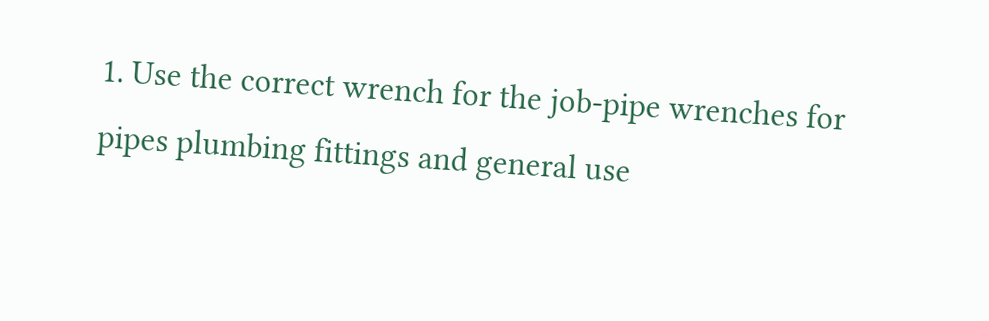1. Use the correct wrench for the job-pipe wrenches for pipes plumbing fittings and general use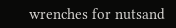wrenches for nutsand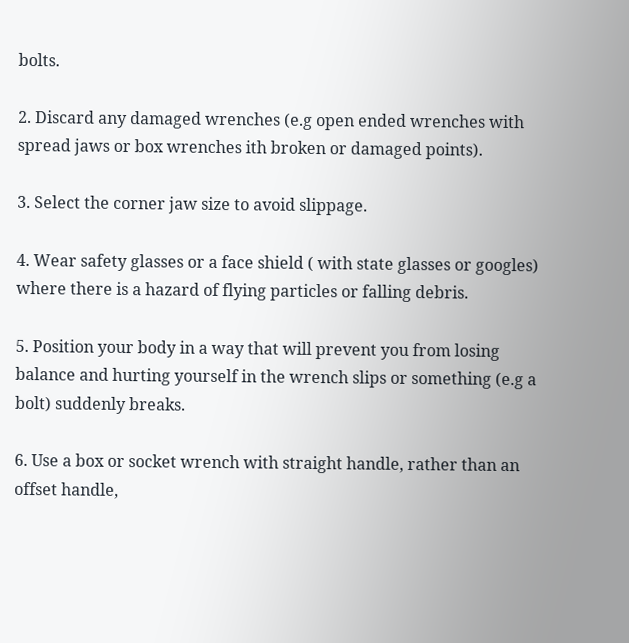bolts.

2. Discard any damaged wrenches (e.g open ended wrenches with spread jaws or box wrenches ith broken or damaged points).

3. Select the corner jaw size to avoid slippage.

4. Wear safety glasses or a face shield ( with state glasses or googles) where there is a hazard of flying particles or falling debris.

5. Position your body in a way that will prevent you from losing balance and hurting yourself in the wrench slips or something (e.g a bolt) suddenly breaks.

6. Use a box or socket wrench with straight handle, rather than an offset handle,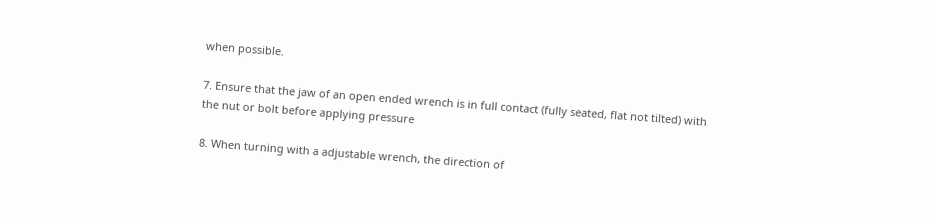when possible.

7. Ensure that the jaw of an open ended wrench is in full contact (fully seated, flat not tilted) with the nut or bolt before applying pressure

8. When turning with a adjustable wrench, the direction of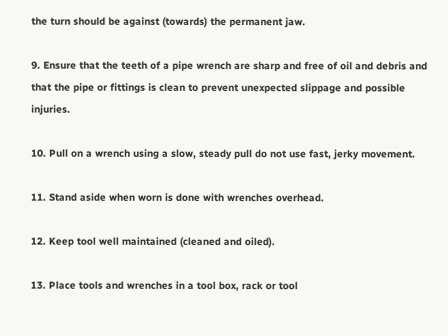the turn should be against (towards) the permanent jaw.

9. Ensure that the teeth of a pipe wrench are sharp and free of oil and debris and that the pipe or fittings is clean to prevent unexpected slippage and possible injuries.

10. Pull on a wrench using a slow, steady pull do not use fast, jerky movement.

11. Stand aside when worn is done with wrenches overhead.

12. Keep tool well maintained (cleaned and oiled).

13. Place tools and wrenches in a tool box, rack or tool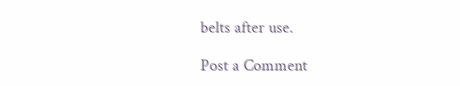belts after use.

Post a Comment